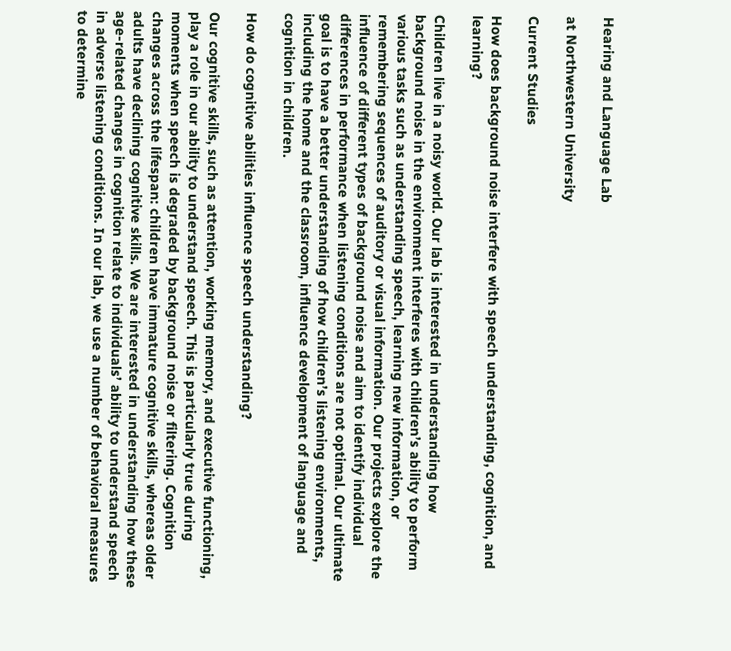Hearing and Language Lab

at Northwestern University

Current Studies

How does background noise interfere with speech understanding, cognition, and learning?

Children live in a noisy world. Our lab is interested in understanding how background noise in the environment interferes with children’s ability to perform various tasks such as understanding speech, learning new information, or remembering sequences of auditory or visual information. Our projects explore the influence of different types of background noise and aim to identify individual differences in performance when listening conditions are not optimal. Our ultimate goal is to have a better understanding of how children’s listening environments, including the home and the classroom, influence development of language and cognition in children.

How do cognitive abilities influence speech understanding?

Our cognitive skills, such as attention, working memory, and executive functioning, play a role in our ability to understand speech. This is particularly true during moments when speech is degraded by background noise or filtering. Cognition changes across the lifespan: children have immature cognitive skills, whereas older adults have declining cognitive skills. We are interested in understanding how these age-related changes in cognition relate to individuals’ ability to understand speech in adverse listening conditions. In our lab, we use a number of behavioral measures to determine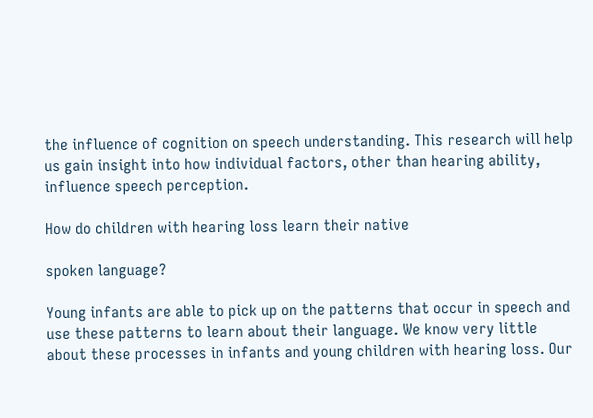the influence of cognition on speech understanding. This research will help us gain insight into how individual factors, other than hearing ability, influence speech perception.

How do children with hearing loss learn their native

spoken language?

Young infants are able to pick up on the patterns that occur in speech and use these patterns to learn about their language. We know very little about these processes in infants and young children with hearing loss. Our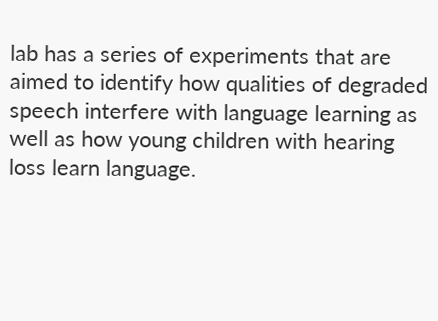lab has a series of experiments that are aimed to identify how qualities of degraded speech interfere with language learning as well as how young children with hearing loss learn language.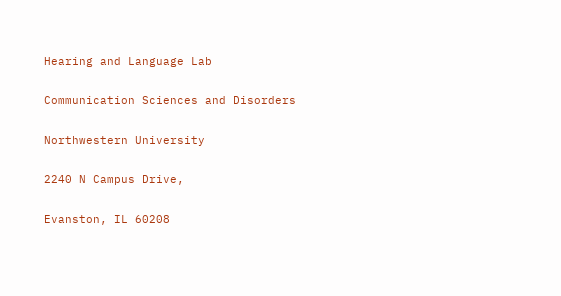Hearing and Language Lab

Communication Sciences and Disorders

Northwestern University

2240 N Campus Drive,

Evanston, IL 60208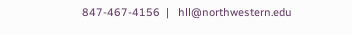847-467-4156  |   hll@northwestern.edu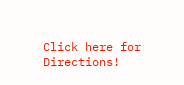Click here for Directions!